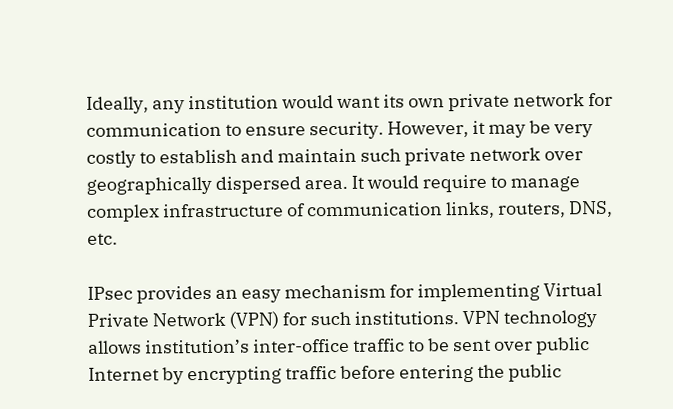Ideally, any institution would want its own private network for communication to ensure security. However, it may be very costly to establish and maintain such private network over geographically dispersed area. It would require to manage complex infrastructure of communication links, routers, DNS, etc.

IPsec provides an easy mechanism for implementing Virtual Private Network (VPN) for such institutions. VPN technology allows institution’s inter-office traffic to be sent over public Internet by encrypting traffic before entering the public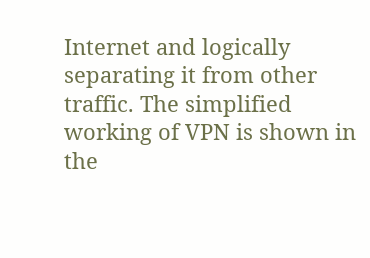Internet and logically separating it from other traffic. The simplified working of VPN is shown in the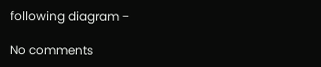following diagram −

No comments